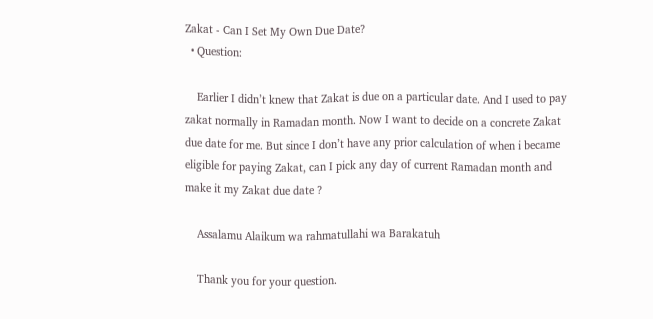Zakat - Can I Set My Own Due Date?
  • Question:

    Earlier I didn’t knew that Zakat is due on a particular date. And I used to pay zakat normally in Ramadan month. Now I want to decide on a concrete Zakat due date for me. But since I don’t have any prior calculation of when i became eligible for paying Zakat, can I pick any day of current Ramadan month and make it my Zakat due date ?

    Assalamu Alaikum wa rahmatullahi wa Barakatuh

    Thank you for your question.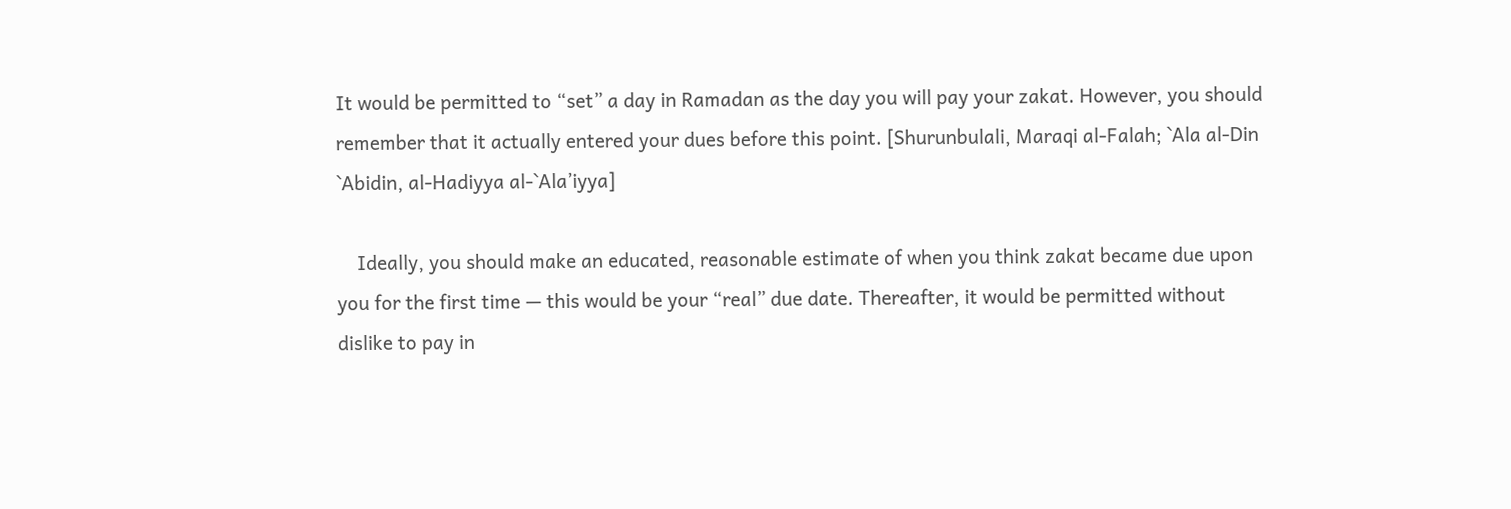It would be permitted to “set” a day in Ramadan as the day you will pay your zakat. However, you should remember that it actually entered your dues before this point. [Shurunbulali, Maraqi al-Falah; `Ala al-Din `Abidin, al-Hadiyya al-`Ala’iyya]

    Ideally, you should make an educated, reasonable estimate of when you think zakat became due upon you for the first time — this would be your “real” due date. Thereafter, it would be permitted without dislike to pay in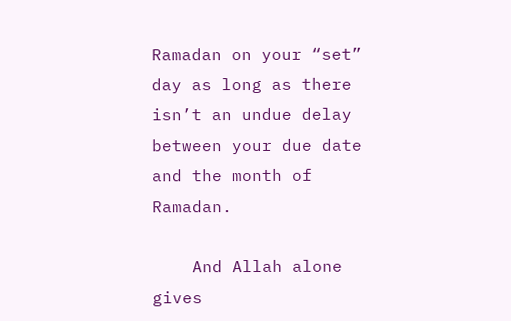Ramadan on your “set” day as long as there isn’t an undue delay between your due date and the month of Ramadan.

    And Allah alone gives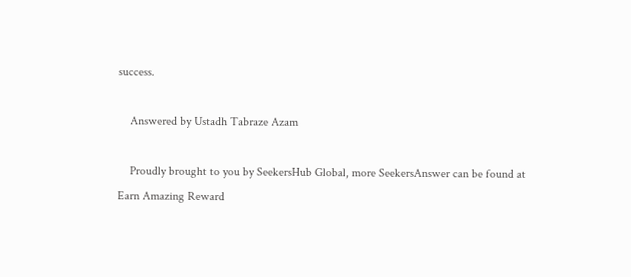success.

    Answered by Ustadh Tabraze Azam

    Proudly brought to you by SeekersHub Global, more SeekersAnswer can be found at
Earn Amazing Reward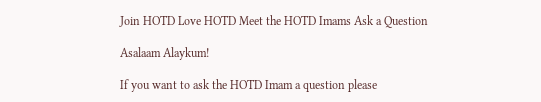Join HOTD Love HOTD Meet the HOTD Imams Ask a Question

Asalaam Alaykum!

If you want to ask the HOTD Imam a question please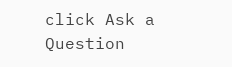click Ask a Question